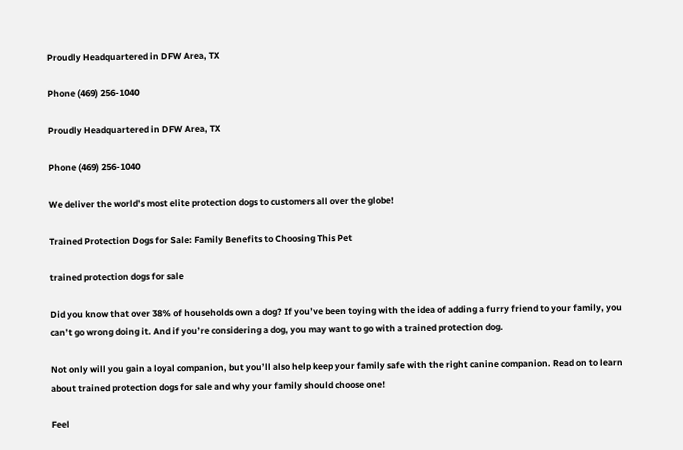Proudly Headquartered in DFW Area, TX

Phone (469) 256-1040

Proudly Headquartered in DFW Area, TX

Phone (469) 256-1040

We deliver the world’s most elite protection dogs to customers all over the globe!

Trained Protection Dogs for Sale: Family Benefits to Choosing This Pet

trained protection dogs for sale

Did you know that over 38% of households own a dog? If you’ve been toying with the idea of adding a furry friend to your family, you can’t go wrong doing it. And if you’re considering a dog, you may want to go with a trained protection dog.

Not only will you gain a loyal companion, but you’ll also help keep your family safe with the right canine companion. Read on to learn about trained protection dogs for sale and why your family should choose one!

Feel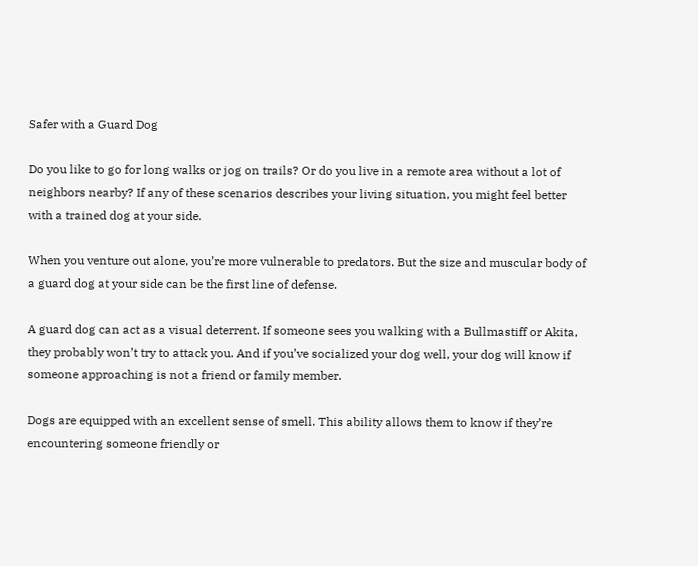Safer with a Guard Dog

Do you like to go for long walks or jog on trails? Or do you live in a remote area without a lot of neighbors nearby? If any of these scenarios describes your living situation, you might feel better with a trained dog at your side.

When you venture out alone, you’re more vulnerable to predators. But the size and muscular body of a guard dog at your side can be the first line of defense.

A guard dog can act as a visual deterrent. If someone sees you walking with a Bullmastiff or Akita, they probably won’t try to attack you. And if you’ve socialized your dog well, your dog will know if someone approaching is not a friend or family member.

Dogs are equipped with an excellent sense of smell. This ability allows them to know if they’re encountering someone friendly or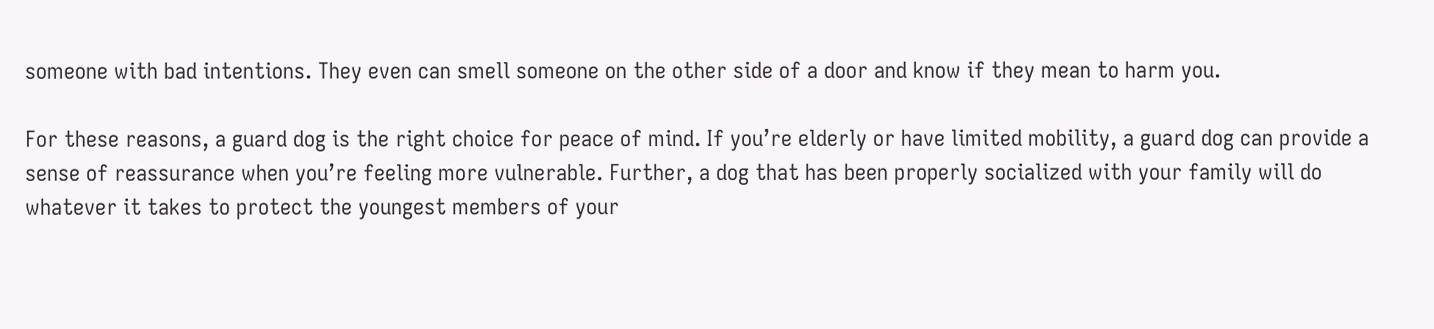someone with bad intentions. They even can smell someone on the other side of a door and know if they mean to harm you.

For these reasons, a guard dog is the right choice for peace of mind. If you’re elderly or have limited mobility, a guard dog can provide a sense of reassurance when you’re feeling more vulnerable. Further, a dog that has been properly socialized with your family will do whatever it takes to protect the youngest members of your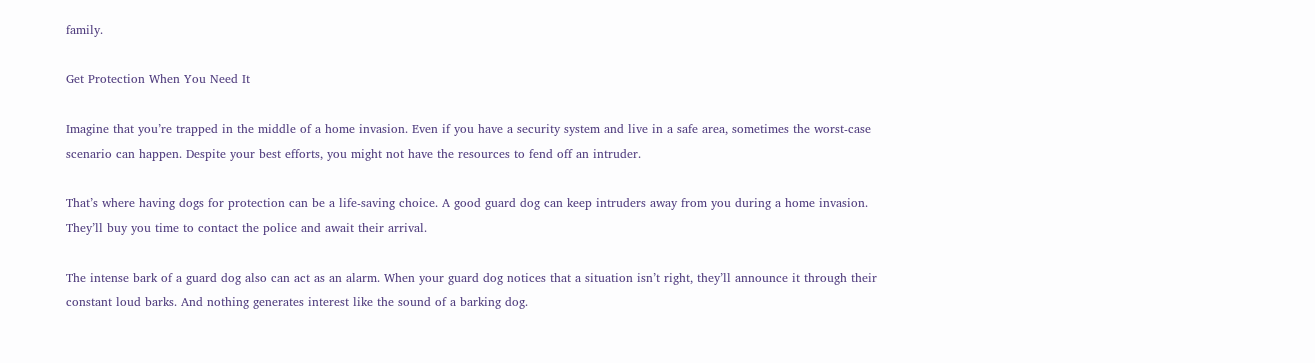family.

Get Protection When You Need It

Imagine that you’re trapped in the middle of a home invasion. Even if you have a security system and live in a safe area, sometimes the worst-case scenario can happen. Despite your best efforts, you might not have the resources to fend off an intruder.

That’s where having dogs for protection can be a life-saving choice. A good guard dog can keep intruders away from you during a home invasion. They’ll buy you time to contact the police and await their arrival.

The intense bark of a guard dog also can act as an alarm. When your guard dog notices that a situation isn’t right, they’ll announce it through their constant loud barks. And nothing generates interest like the sound of a barking dog.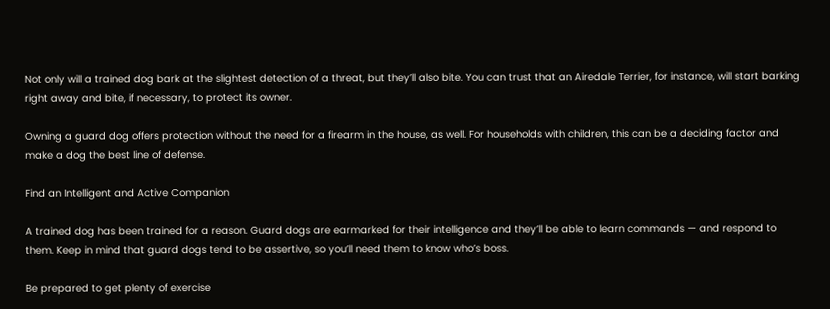Not only will a trained dog bark at the slightest detection of a threat, but they’ll also bite. You can trust that an Airedale Terrier, for instance, will start barking right away and bite, if necessary, to protect its owner.

Owning a guard dog offers protection without the need for a firearm in the house, as well. For households with children, this can be a deciding factor and make a dog the best line of defense.

Find an Intelligent and Active Companion

A trained dog has been trained for a reason. Guard dogs are earmarked for their intelligence and they’ll be able to learn commands — and respond to them. Keep in mind that guard dogs tend to be assertive, so you’ll need them to know who’s boss.

Be prepared to get plenty of exercise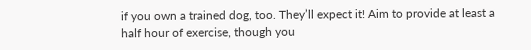if you own a trained dog, too. They’ll expect it! Aim to provide at least a half hour of exercise, though you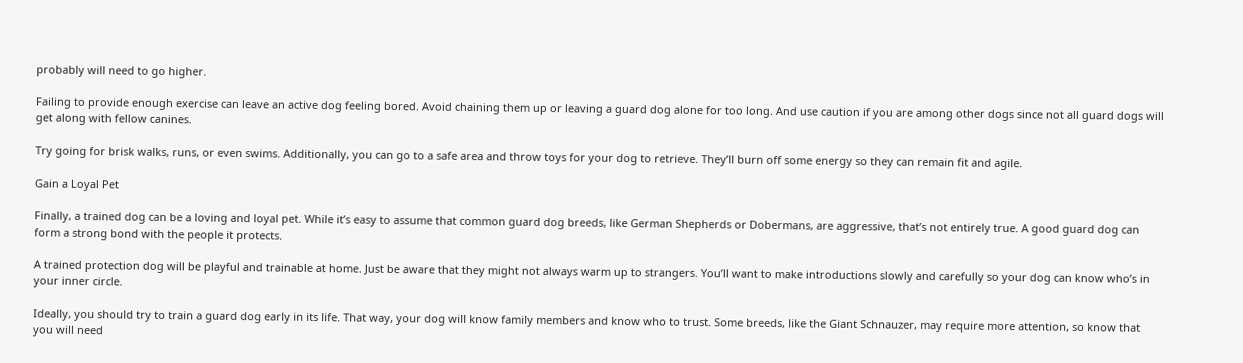probably will need to go higher.

Failing to provide enough exercise can leave an active dog feeling bored. Avoid chaining them up or leaving a guard dog alone for too long. And use caution if you are among other dogs since not all guard dogs will get along with fellow canines.

Try going for brisk walks, runs, or even swims. Additionally, you can go to a safe area and throw toys for your dog to retrieve. They’ll burn off some energy so they can remain fit and agile.

Gain a Loyal Pet

Finally, a trained dog can be a loving and loyal pet. While it’s easy to assume that common guard dog breeds, like German Shepherds or Dobermans, are aggressive, that’s not entirely true. A good guard dog can form a strong bond with the people it protects.

A trained protection dog will be playful and trainable at home. Just be aware that they might not always warm up to strangers. You’ll want to make introductions slowly and carefully so your dog can know who’s in your inner circle.

Ideally, you should try to train a guard dog early in its life. That way, your dog will know family members and know who to trust. Some breeds, like the Giant Schnauzer, may require more attention, so know that you will need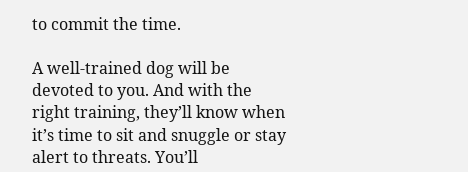to commit the time.

A well-trained dog will be devoted to you. And with the right training, they’ll know when it’s time to sit and snuggle or stay alert to threats. You’ll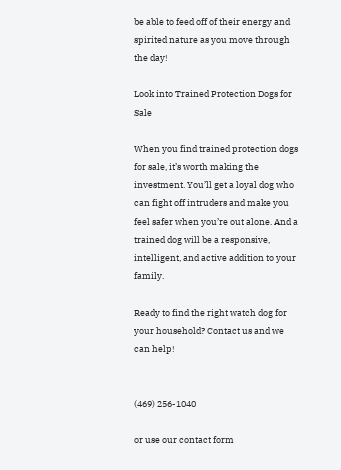be able to feed off of their energy and spirited nature as you move through the day!

Look into Trained Protection Dogs for Sale

When you find trained protection dogs for sale, it’s worth making the investment. You’ll get a loyal dog who can fight off intruders and make you feel safer when you’re out alone. And a trained dog will be a responsive, intelligent, and active addition to your family.

Ready to find the right watch dog for your household? Contact us and we can help!


(469) 256-1040

or use our contact form